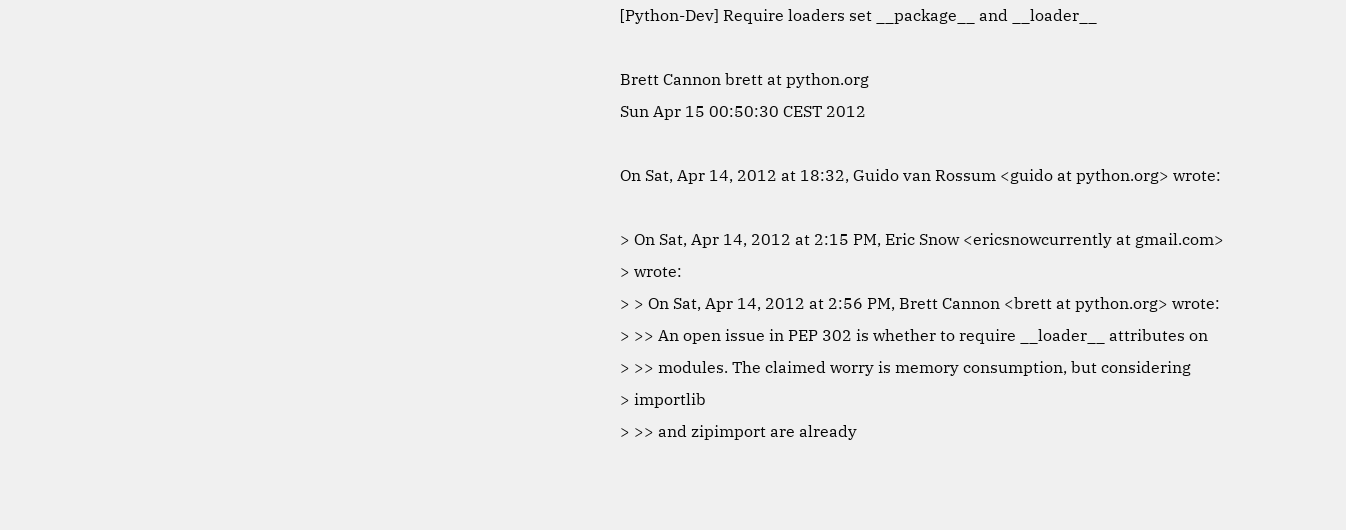[Python-Dev] Require loaders set __package__ and __loader__

Brett Cannon brett at python.org
Sun Apr 15 00:50:30 CEST 2012

On Sat, Apr 14, 2012 at 18:32, Guido van Rossum <guido at python.org> wrote:

> On Sat, Apr 14, 2012 at 2:15 PM, Eric Snow <ericsnowcurrently at gmail.com>
> wrote:
> > On Sat, Apr 14, 2012 at 2:56 PM, Brett Cannon <brett at python.org> wrote:
> >> An open issue in PEP 302 is whether to require __loader__ attributes on
> >> modules. The claimed worry is memory consumption, but considering
> importlib
> >> and zipimport are already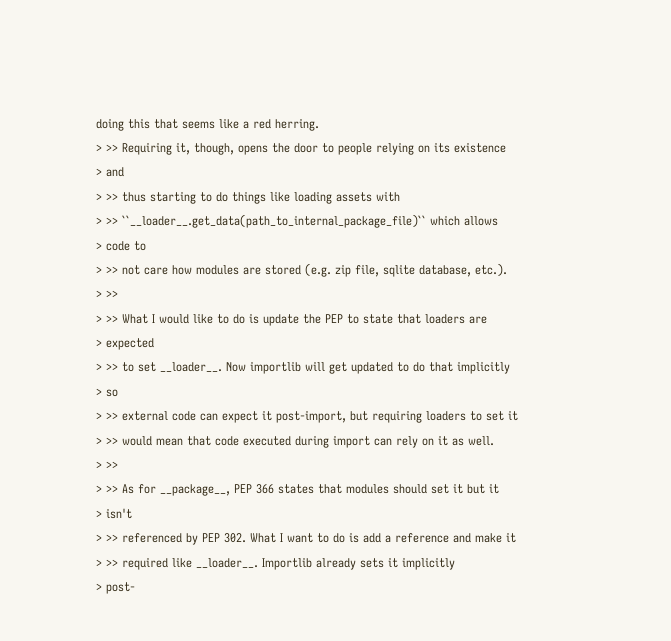doing this that seems like a red herring.
> >> Requiring it, though, opens the door to people relying on its existence
> and
> >> thus starting to do things like loading assets with
> >> ``__loader__.get_data(path_to_internal_package_file)`` which allows
> code to
> >> not care how modules are stored (e.g. zip file, sqlite database, etc.).
> >>
> >> What I would like to do is update the PEP to state that loaders are
> expected
> >> to set __loader__. Now importlib will get updated to do that implicitly
> so
> >> external code can expect it post-import, but requiring loaders to set it
> >> would mean that code executed during import can rely on it as well.
> >>
> >> As for __package__, PEP 366 states that modules should set it but it
> isn't
> >> referenced by PEP 302. What I want to do is add a reference and make it
> >> required like __loader__. Importlib already sets it implicitly
> post-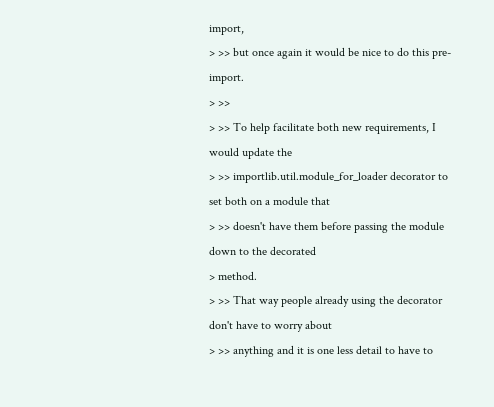import,
> >> but once again it would be nice to do this pre-import.
> >>
> >> To help facilitate both new requirements, I would update the
> >> importlib.util.module_for_loader decorator to set both on a module that
> >> doesn't have them before passing the module down to the decorated
> method.
> >> That way people already using the decorator don't have to worry about
> >> anything and it is one less detail to have to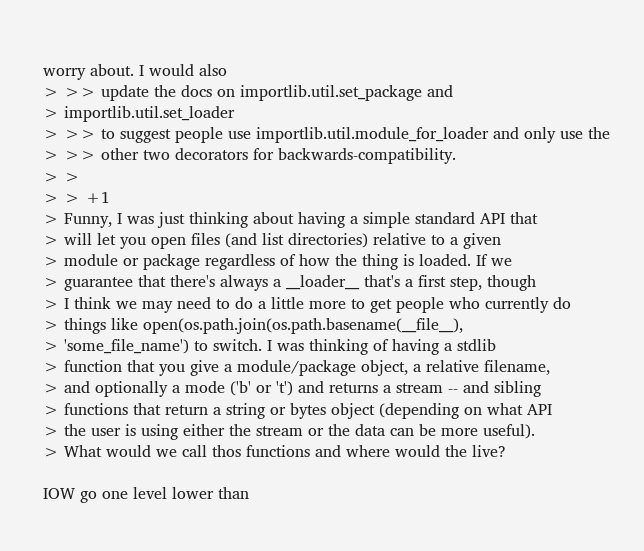worry about. I would also
> >> update the docs on importlib.util.set_package and
> importlib.util.set_loader
> >> to suggest people use importlib.util.module_for_loader and only use the
> >> other two decorators for backwards-compatibility.
> >
> > +1
> Funny, I was just thinking about having a simple standard API that
> will let you open files (and list directories) relative to a given
> module or package regardless of how the thing is loaded. If we
> guarantee that there's always a __loader__ that's a first step, though
> I think we may need to do a little more to get people who currently do
> things like open(os.path.join(os.path.basename(__file__),
> 'some_file_name') to switch. I was thinking of having a stdlib
> function that you give a module/package object, a relative filename,
> and optionally a mode ('b' or 't') and returns a stream -- and sibling
> functions that return a string or bytes object (depending on what API
> the user is using either the stream or the data can be more useful).
> What would we call thos functions and where would the live?

IOW go one level lower than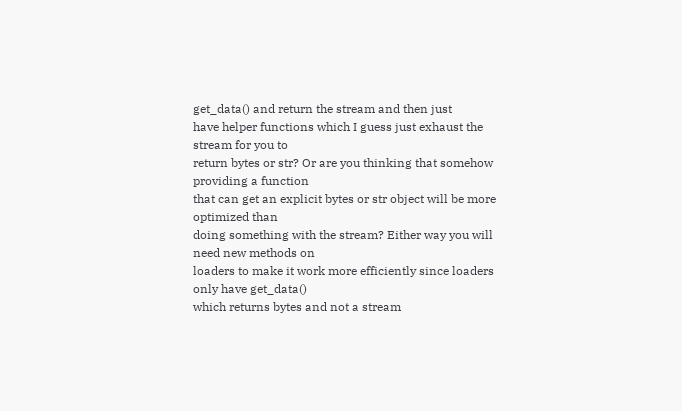get_data() and return the stream and then just
have helper functions which I guess just exhaust the stream for you to
return bytes or str? Or are you thinking that somehow providing a function
that can get an explicit bytes or str object will be more optimized than
doing something with the stream? Either way you will need new methods on
loaders to make it work more efficiently since loaders only have get_data()
which returns bytes and not a stream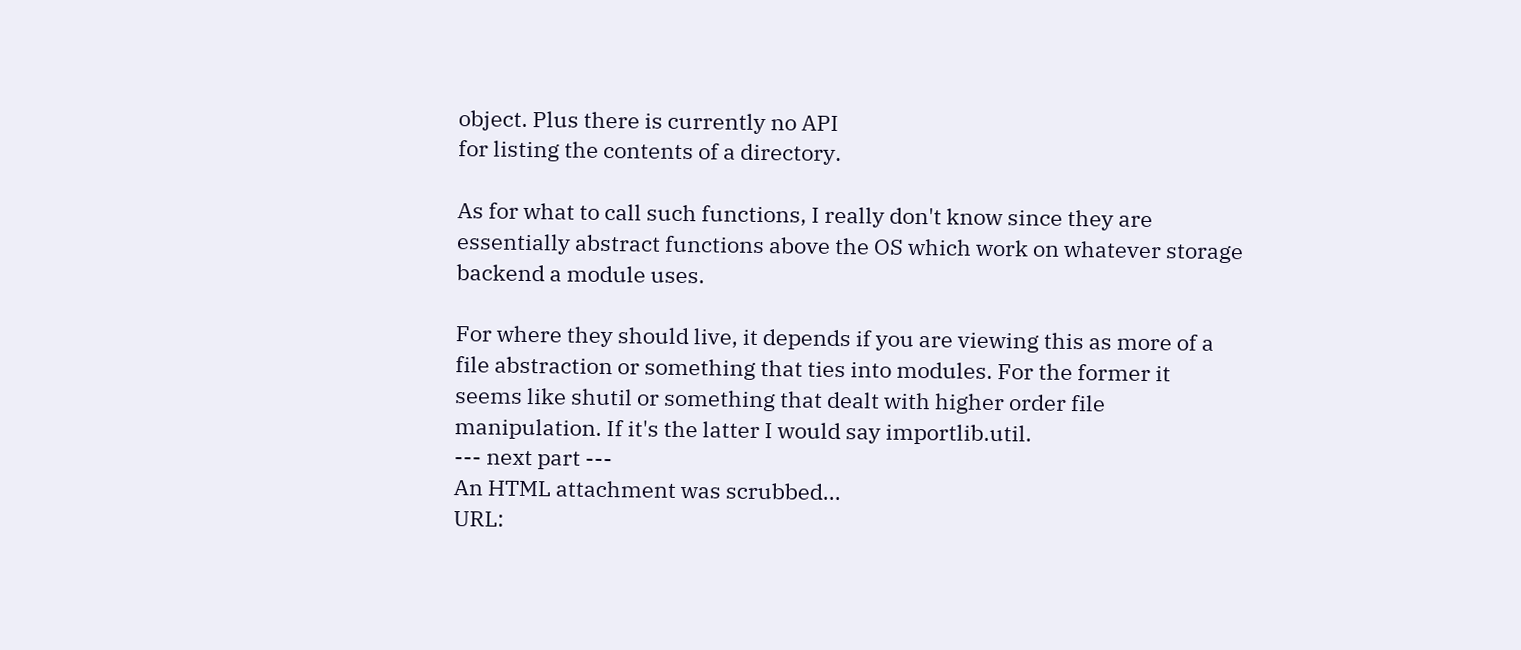object. Plus there is currently no API
for listing the contents of a directory.

As for what to call such functions, I really don't know since they are
essentially abstract functions above the OS which work on whatever storage
backend a module uses.

For where they should live, it depends if you are viewing this as more of a
file abstraction or something that ties into modules. For the former it
seems like shutil or something that dealt with higher order file
manipulation. If it's the latter I would say importlib.util.
--- next part ---
An HTML attachment was scrubbed...
URL: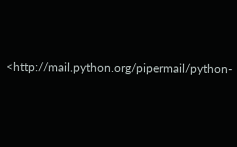<http://mail.python.org/pipermail/python-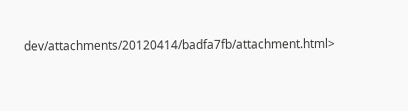dev/attachments/20120414/badfa7fb/attachment.html>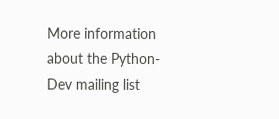More information about the Python-Dev mailing list